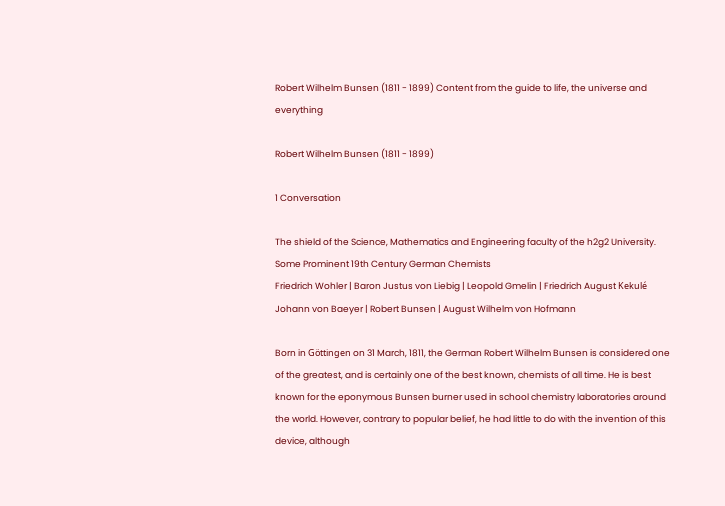Robert Wilhelm Bunsen (1811 - 1899) Content from the guide to life, the universe and everything

Robert Wilhelm Bunsen (1811 - 1899)

1 Conversation

The shield of the Science, Mathematics and Engineering faculty of the h2g2 University.
Some Prominent 19th Century German Chemists
Friedrich Wohler | Baron Justus von Liebig | Leopold Gmelin | Friedrich August Kekulé
Johann von Baeyer | Robert Bunsen | August Wilhelm von Hofmann

Born in Göttingen on 31 March, 1811, the German Robert Wilhelm Bunsen is considered one of the greatest, and is certainly one of the best known, chemists of all time. He is best known for the eponymous Bunsen burner used in school chemistry laboratories around the world. However, contrary to popular belief, he had little to do with the invention of this device, although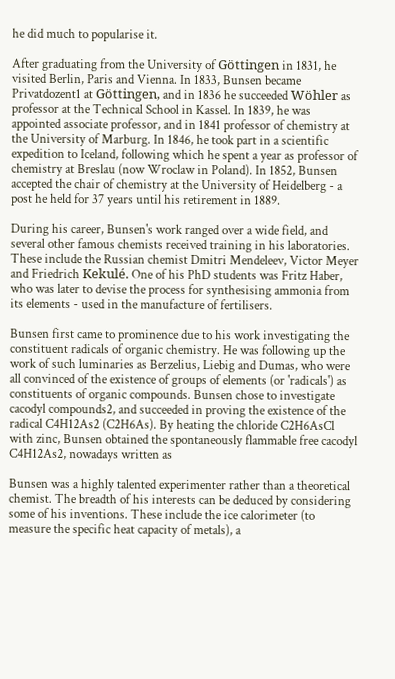he did much to popularise it.

After graduating from the University of Göttingen in 1831, he visited Berlin, Paris and Vienna. In 1833, Bunsen became Privatdozent1 at Göttingen, and in 1836 he succeeded Wöhler as professor at the Technical School in Kassel. In 1839, he was appointed associate professor, and in 1841 professor of chemistry at the University of Marburg. In 1846, he took part in a scientific expedition to Iceland, following which he spent a year as professor of chemistry at Breslau (now Wroclaw in Poland). In 1852, Bunsen accepted the chair of chemistry at the University of Heidelberg - a post he held for 37 years until his retirement in 1889.

During his career, Bunsen's work ranged over a wide field, and several other famous chemists received training in his laboratories. These include the Russian chemist Dmitri Mendeleev, Victor Meyer and Friedrich Kekulé. One of his PhD students was Fritz Haber, who was later to devise the process for synthesising ammonia from its elements - used in the manufacture of fertilisers.

Bunsen first came to prominence due to his work investigating the constituent radicals of organic chemistry. He was following up the work of such luminaries as Berzelius, Liebig and Dumas, who were all convinced of the existence of groups of elements (or 'radicals') as constituents of organic compounds. Bunsen chose to investigate cacodyl compounds2, and succeeded in proving the existence of the radical C4H12As2 (C2H6As). By heating the chloride C2H6AsCl with zinc, Bunsen obtained the spontaneously flammable free cacodyl C4H12As2, nowadays written as

Bunsen was a highly talented experimenter rather than a theoretical chemist. The breadth of his interests can be deduced by considering some of his inventions. These include the ice calorimeter (to measure the specific heat capacity of metals), a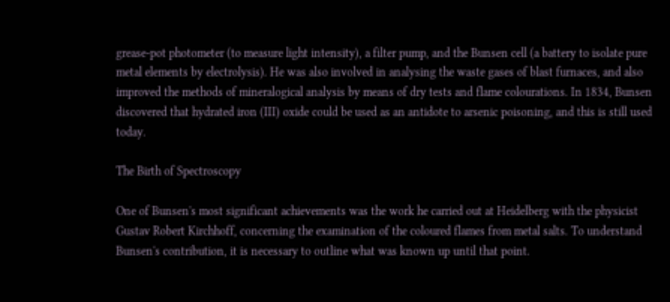grease-pot photometer (to measure light intensity), a filter pump, and the Bunsen cell (a battery to isolate pure metal elements by electrolysis). He was also involved in analysing the waste gases of blast furnaces, and also improved the methods of mineralogical analysis by means of dry tests and flame colourations. In 1834, Bunsen discovered that hydrated iron (III) oxide could be used as an antidote to arsenic poisoning, and this is still used today.

The Birth of Spectroscopy

One of Bunsen's most significant achievements was the work he carried out at Heidelberg with the physicist Gustav Robert Kirchhoff, concerning the examination of the coloured flames from metal salts. To understand Bunsen's contribution, it is necessary to outline what was known up until that point.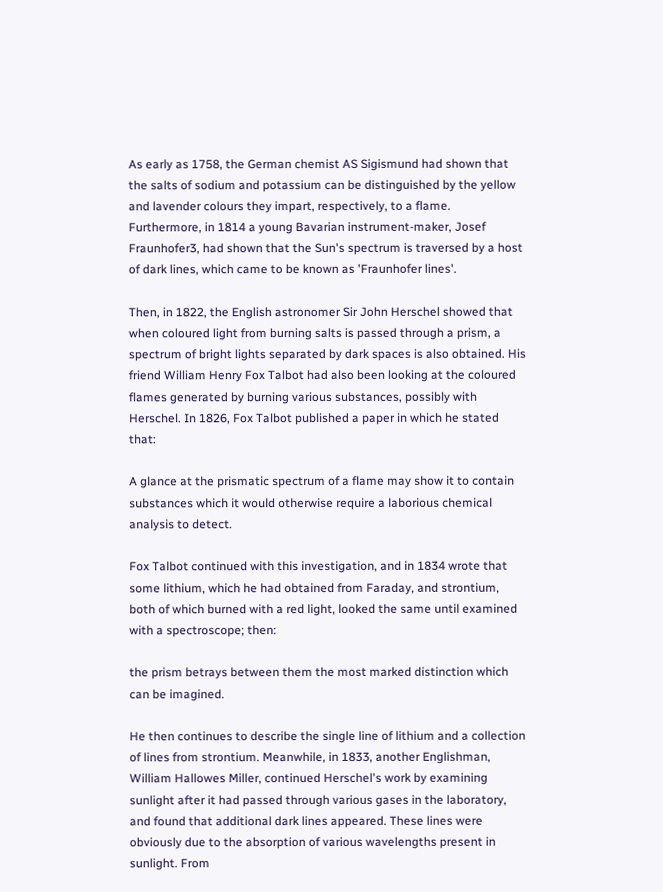As early as 1758, the German chemist AS Sigismund had shown that the salts of sodium and potassium can be distinguished by the yellow and lavender colours they impart, respectively, to a flame. Furthermore, in 1814 a young Bavarian instrument-maker, Josef Fraunhofer3, had shown that the Sun's spectrum is traversed by a host of dark lines, which came to be known as 'Fraunhofer lines'.

Then, in 1822, the English astronomer Sir John Herschel showed that when coloured light from burning salts is passed through a prism, a spectrum of bright lights separated by dark spaces is also obtained. His friend William Henry Fox Talbot had also been looking at the coloured flames generated by burning various substances, possibly with Herschel. In 1826, Fox Talbot published a paper in which he stated that:

A glance at the prismatic spectrum of a flame may show it to contain substances which it would otherwise require a laborious chemical analysis to detect.

Fox Talbot continued with this investigation, and in 1834 wrote that some lithium, which he had obtained from Faraday, and strontium, both of which burned with a red light, looked the same until examined with a spectroscope; then:

the prism betrays between them the most marked distinction which can be imagined.

He then continues to describe the single line of lithium and a collection of lines from strontium. Meanwhile, in 1833, another Englishman, William Hallowes Miller, continued Herschel's work by examining sunlight after it had passed through various gases in the laboratory, and found that additional dark lines appeared. These lines were obviously due to the absorption of various wavelengths present in sunlight. From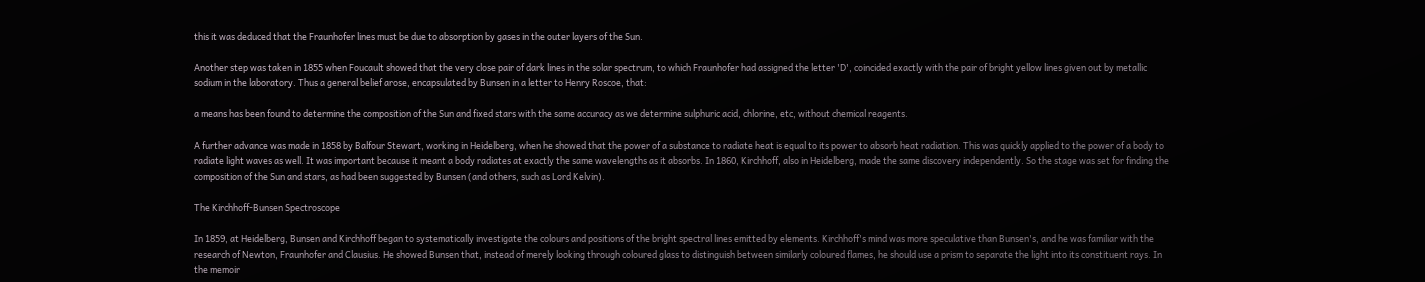this it was deduced that the Fraunhofer lines must be due to absorption by gases in the outer layers of the Sun.

Another step was taken in 1855 when Foucault showed that the very close pair of dark lines in the solar spectrum, to which Fraunhofer had assigned the letter 'D', coincided exactly with the pair of bright yellow lines given out by metallic sodium in the laboratory. Thus a general belief arose, encapsulated by Bunsen in a letter to Henry Roscoe, that:

a means has been found to determine the composition of the Sun and fixed stars with the same accuracy as we determine sulphuric acid, chlorine, etc, without chemical reagents.

A further advance was made in 1858 by Balfour Stewart, working in Heidelberg, when he showed that the power of a substance to radiate heat is equal to its power to absorb heat radiation. This was quickly applied to the power of a body to radiate light waves as well. It was important because it meant a body radiates at exactly the same wavelengths as it absorbs. In 1860, Kirchhoff, also in Heidelberg, made the same discovery independently. So the stage was set for finding the composition of the Sun and stars, as had been suggested by Bunsen (and others, such as Lord Kelvin).

The Kirchhoff-Bunsen Spectroscope

In 1859, at Heidelberg, Bunsen and Kirchhoff began to systematically investigate the colours and positions of the bright spectral lines emitted by elements. Kirchhoff's mind was more speculative than Bunsen's, and he was familiar with the research of Newton, Fraunhofer and Clausius. He showed Bunsen that, instead of merely looking through coloured glass to distinguish between similarly coloured flames, he should use a prism to separate the light into its constituent rays. In the memoir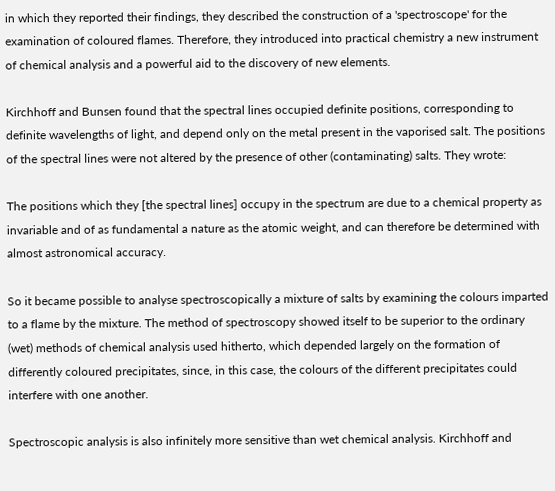in which they reported their findings, they described the construction of a 'spectroscope' for the examination of coloured flames. Therefore, they introduced into practical chemistry a new instrument of chemical analysis and a powerful aid to the discovery of new elements.

Kirchhoff and Bunsen found that the spectral lines occupied definite positions, corresponding to definite wavelengths of light, and depend only on the metal present in the vaporised salt. The positions of the spectral lines were not altered by the presence of other (contaminating) salts. They wrote:

The positions which they [the spectral lines] occupy in the spectrum are due to a chemical property as invariable and of as fundamental a nature as the atomic weight, and can therefore be determined with almost astronomical accuracy.

So it became possible to analyse spectroscopically a mixture of salts by examining the colours imparted to a flame by the mixture. The method of spectroscopy showed itself to be superior to the ordinary (wet) methods of chemical analysis used hitherto, which depended largely on the formation of differently coloured precipitates, since, in this case, the colours of the different precipitates could interfere with one another.

Spectroscopic analysis is also infinitely more sensitive than wet chemical analysis. Kirchhoff and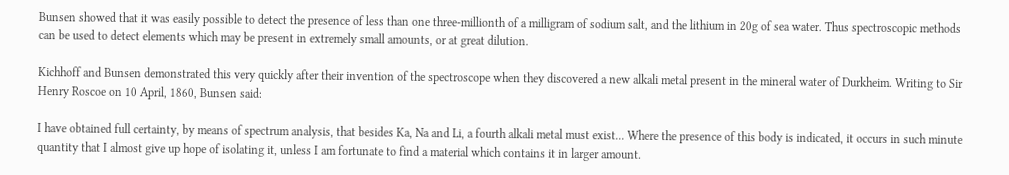Bunsen showed that it was easily possible to detect the presence of less than one three-millionth of a milligram of sodium salt, and the lithium in 20g of sea water. Thus spectroscopic methods can be used to detect elements which may be present in extremely small amounts, or at great dilution.

Kichhoff and Bunsen demonstrated this very quickly after their invention of the spectroscope when they discovered a new alkali metal present in the mineral water of Durkheim. Writing to Sir Henry Roscoe on 10 April, 1860, Bunsen said:

I have obtained full certainty, by means of spectrum analysis, that besides Ka, Na and Li, a fourth alkali metal must exist... Where the presence of this body is indicated, it occurs in such minute quantity that I almost give up hope of isolating it, unless I am fortunate to find a material which contains it in larger amount.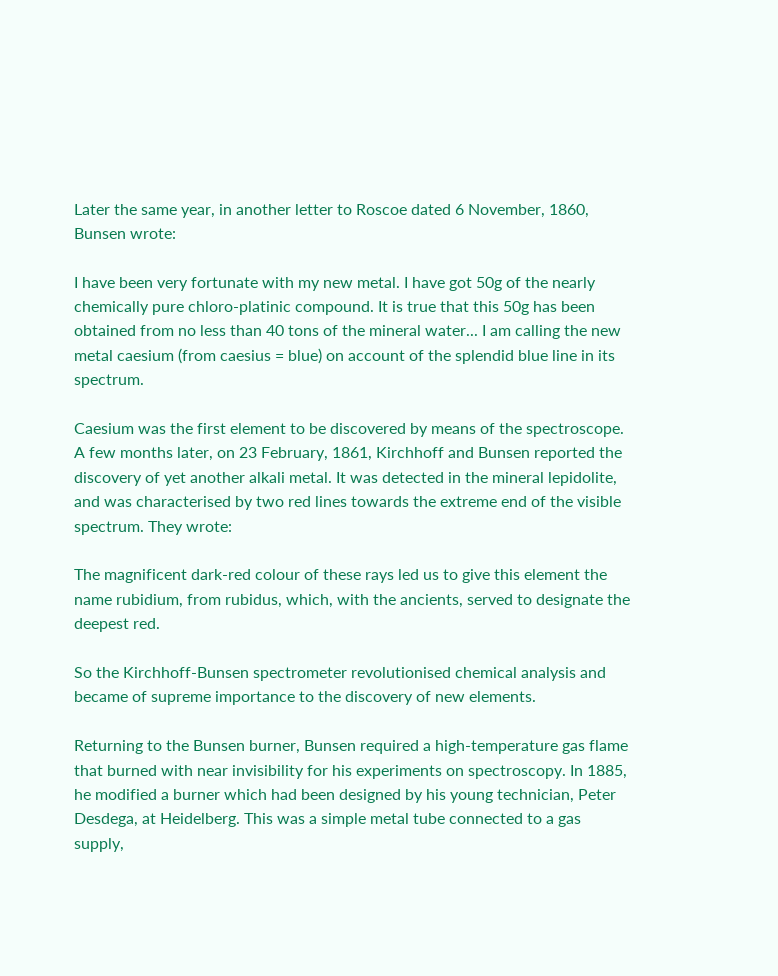Later the same year, in another letter to Roscoe dated 6 November, 1860, Bunsen wrote:

I have been very fortunate with my new metal. I have got 50g of the nearly chemically pure chloro-platinic compound. It is true that this 50g has been obtained from no less than 40 tons of the mineral water... I am calling the new metal caesium (from caesius = blue) on account of the splendid blue line in its spectrum.

Caesium was the first element to be discovered by means of the spectroscope. A few months later, on 23 February, 1861, Kirchhoff and Bunsen reported the discovery of yet another alkali metal. It was detected in the mineral lepidolite, and was characterised by two red lines towards the extreme end of the visible spectrum. They wrote:

The magnificent dark-red colour of these rays led us to give this element the name rubidium, from rubidus, which, with the ancients, served to designate the deepest red.

So the Kirchhoff-Bunsen spectrometer revolutionised chemical analysis and became of supreme importance to the discovery of new elements.

Returning to the Bunsen burner, Bunsen required a high-temperature gas flame that burned with near invisibility for his experiments on spectroscopy. In 1885, he modified a burner which had been designed by his young technician, Peter Desdega, at Heidelberg. This was a simple metal tube connected to a gas supply,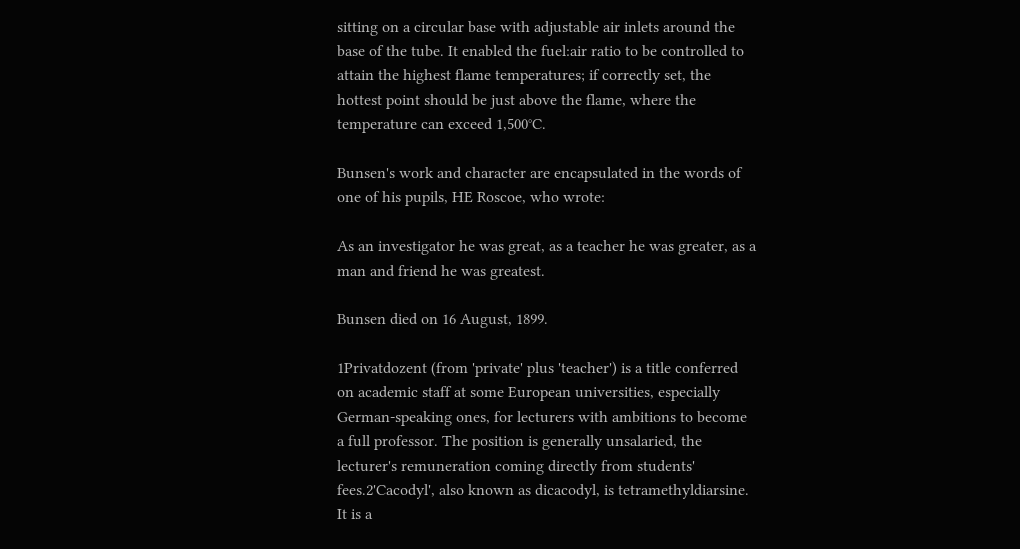sitting on a circular base with adjustable air inlets around the base of the tube. It enabled the fuel:air ratio to be controlled to attain the highest flame temperatures; if correctly set, the hottest point should be just above the flame, where the temperature can exceed 1,500°C.

Bunsen's work and character are encapsulated in the words of one of his pupils, HE Roscoe, who wrote:

As an investigator he was great, as a teacher he was greater, as a man and friend he was greatest.

Bunsen died on 16 August, 1899.

1Privatdozent (from 'private' plus 'teacher') is a title conferred on academic staff at some European universities, especially German-speaking ones, for lecturers with ambitions to become a full professor. The position is generally unsalaried, the lecturer's remuneration coming directly from students' fees.2'Cacodyl', also known as dicacodyl, is tetramethyldiarsine. It is a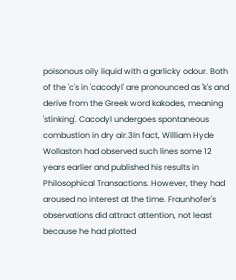poisonous oily liquid with a garlicky odour. Both of the 'c's in 'cacodyl' are pronounced as 'k's and derive from the Greek word kakodes, meaning 'stinking'. Cacodyl undergoes spontaneous combustion in dry air.3In fact, William Hyde Wollaston had observed such lines some 12 years earlier and published his results in Philosophical Transactions. However, they had aroused no interest at the time. Fraunhofer's observations did attract attention, not least because he had plotted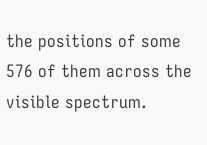the positions of some 576 of them across the visible spectrum.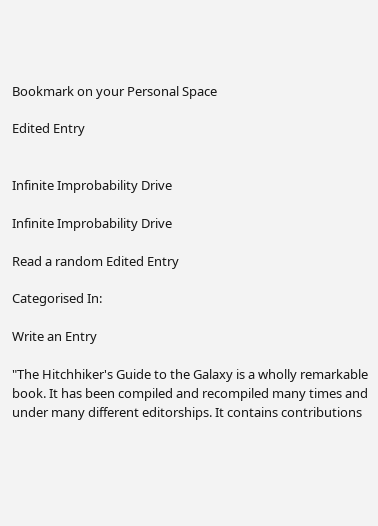Bookmark on your Personal Space

Edited Entry


Infinite Improbability Drive

Infinite Improbability Drive

Read a random Edited Entry

Categorised In:

Write an Entry

"The Hitchhiker's Guide to the Galaxy is a wholly remarkable book. It has been compiled and recompiled many times and under many different editorships. It contains contributions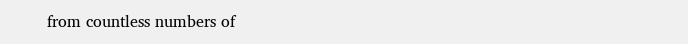from countless numbers of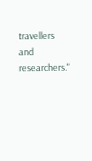travellers and researchers."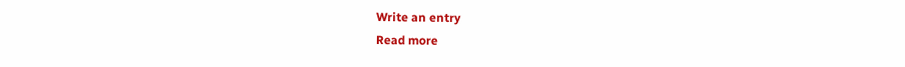Write an entry
Read more